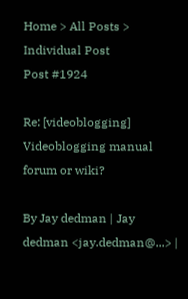Home > All Posts > Individual Post
Post #1924

Re: [videoblogging] Videoblogging manual forum or wiki?

By Jay dedman | Jay dedman <jay.dedman@...> |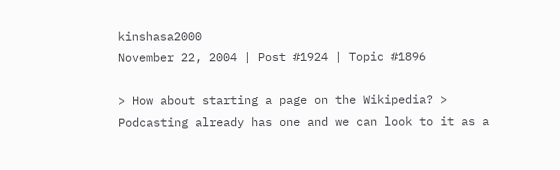kinshasa2000
November 22, 2004 | Post #1924 | Topic #1896

> How about starting a page on the Wikipedia? > Podcasting already has one and we can look to it as a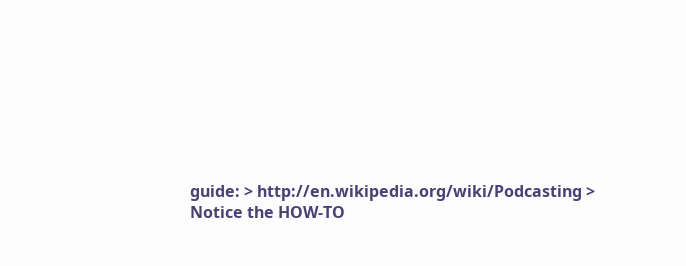guide: > http://en.wikipedia.org/wiki/Podcasting > Notice the HOW-TO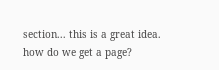section... this is a great idea. how do we get a page?